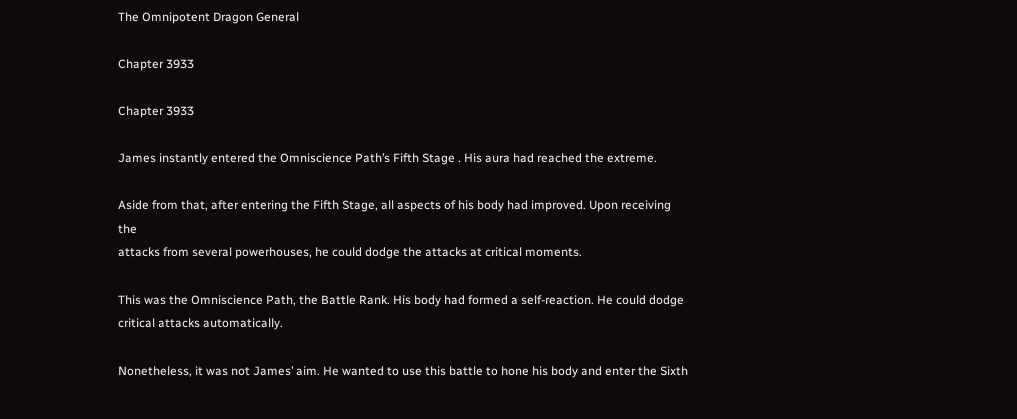The Omnipotent Dragon General

Chapter 3933

Chapter 3933

James instantly entered the Omniscience Path’s Fifth Stage . His aura had reached the extreme.

Aside from that, after entering the Fifth Stage, all aspects of his body had improved. Upon receiving the
attacks from several powerhouses, he could dodge the attacks at critical moments.

This was the Omniscience Path, the Battle Rank. His body had formed a self-reaction. He could dodge
critical attacks automatically.

Nonetheless, it was not James’ aim. He wanted to use this battle to hone his body and enter the Sixth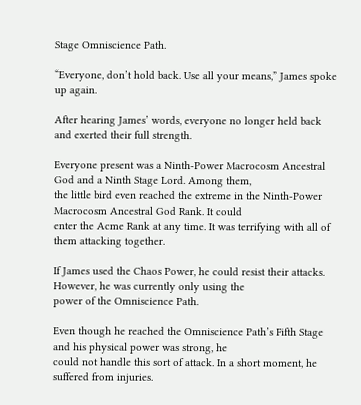Stage Omniscience Path.

“Everyone, don’t hold back. Use all your means,” James spoke up again.

After hearing James’ words, everyone no longer held back and exerted their full strength.

Everyone present was a Ninth-Power Macrocosm Ancestral God and a Ninth Stage Lord. Among them,
the little bird even reached the extreme in the Ninth-Power Macrocosm Ancestral God Rank. It could
enter the Acme Rank at any time. It was terrifying with all of them attacking together.

If James used the Chaos Power, he could resist their attacks. However, he was currently only using the
power of the Omniscience Path.

Even though he reached the Omniscience Path’s Fifth Stage and his physical power was strong, he
could not handle this sort of attack. In a short moment, he suffered from injuries.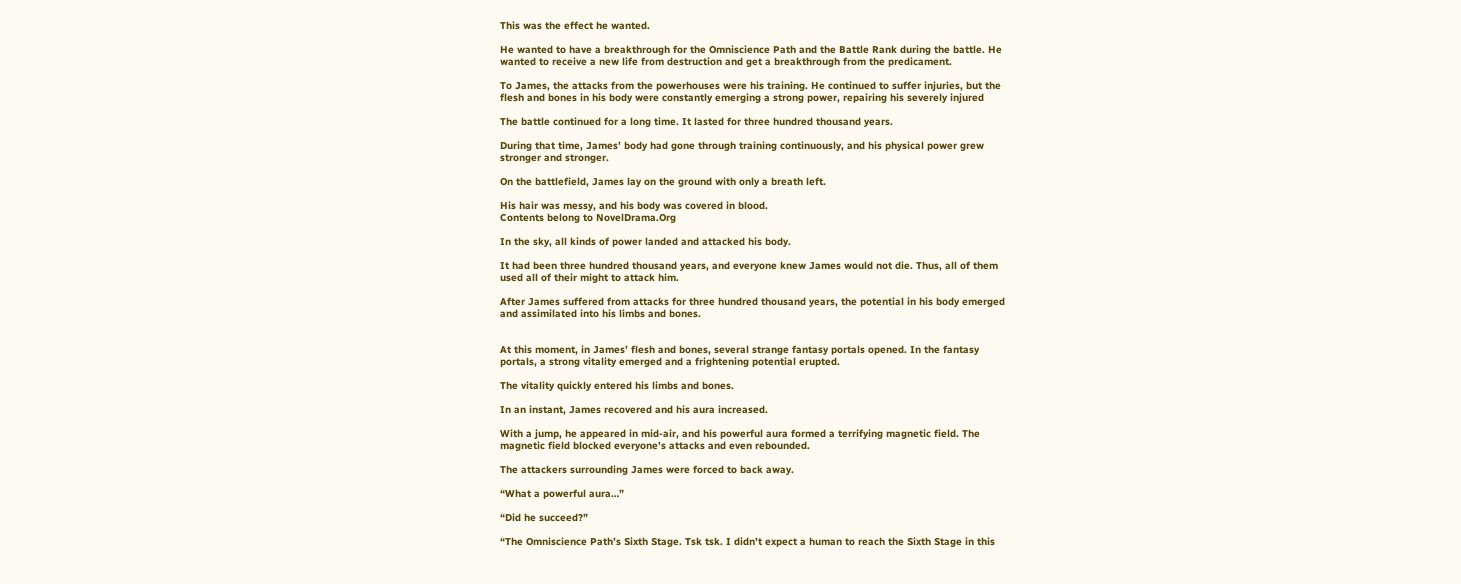This was the effect he wanted.

He wanted to have a breakthrough for the Omniscience Path and the Battle Rank during the battle. He
wanted to receive a new life from destruction and get a breakthrough from the predicament.

To James, the attacks from the powerhouses were his training. He continued to suffer injuries, but the
flesh and bones in his body were constantly emerging a strong power, repairing his severely injured

The battle continued for a long time. It lasted for three hundred thousand years.

During that time, James’ body had gone through training continuously, and his physical power grew
stronger and stronger.

On the battlefield, James lay on the ground with only a breath left.

His hair was messy, and his body was covered in blood.
Contents belong to NovelDrama.Org

In the sky, all kinds of power landed and attacked his body.

It had been three hundred thousand years, and everyone knew James would not die. Thus, all of them
used all of their might to attack him.

After James suffered from attacks for three hundred thousand years, the potential in his body emerged
and assimilated into his limbs and bones.


At this moment, in James’ flesh and bones, several strange fantasy portals opened. In the fantasy
portals, a strong vitality emerged and a frightening potential erupted.

The vitality quickly entered his limbs and bones.

In an instant, James recovered and his aura increased.

With a jump, he appeared in mid-air, and his powerful aura formed a terrifying magnetic field. The
magnetic field blocked everyone’s attacks and even rebounded.

The attackers surrounding James were forced to back away.

“What a powerful aura…”

“Did he succeed?”

“The Omniscience Path’s Sixth Stage. Tsk tsk. I didn’t expect a human to reach the Sixth Stage in this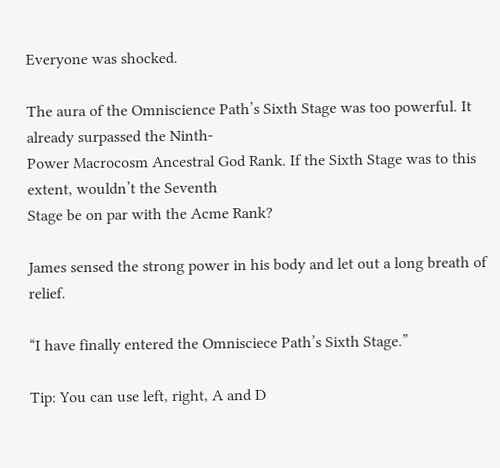Everyone was shocked.

The aura of the Omniscience Path’s Sixth Stage was too powerful. It already surpassed the Ninth-
Power Macrocosm Ancestral God Rank. If the Sixth Stage was to this extent, wouldn’t the Seventh
Stage be on par with the Acme Rank?

James sensed the strong power in his body and let out a long breath of relief.

“I have finally entered the Omnisciece Path’s Sixth Stage.”

Tip: You can use left, right, A and D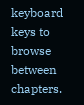keyboard keys to browse between chapters.